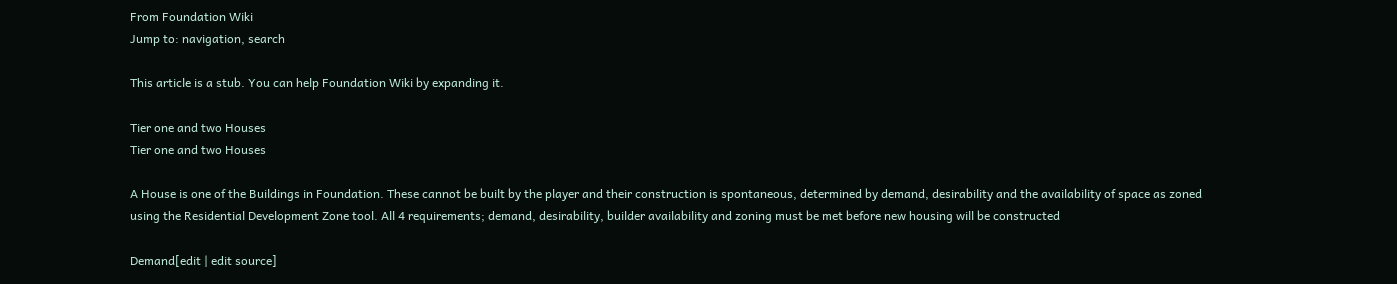From Foundation Wiki
Jump to: navigation, search

This article is a stub. You can help Foundation Wiki by expanding it.

Tier one and two Houses
Tier one and two Houses

A House is one of the Buildings in Foundation. These cannot be built by the player and their construction is spontaneous, determined by demand, desirability and the availability of space as zoned using the Residential Development Zone tool. All 4 requirements; demand, desirability, builder availability and zoning must be met before new housing will be constructed

Demand[edit | edit source]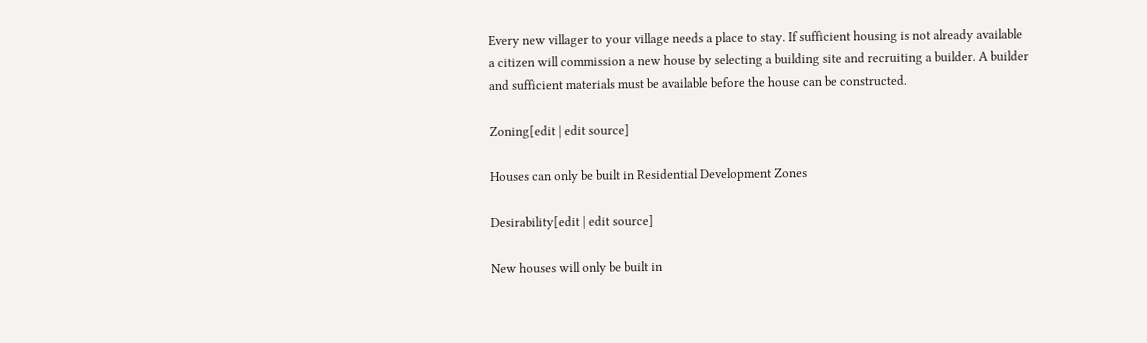Every new villager to your village needs a place to stay. If sufficient housing is not already available a citizen will commission a new house by selecting a building site and recruiting a builder. A builder and sufficient materials must be available before the house can be constructed.

Zoning[edit | edit source]

Houses can only be built in Residential Development Zones

Desirability[edit | edit source]

New houses will only be built in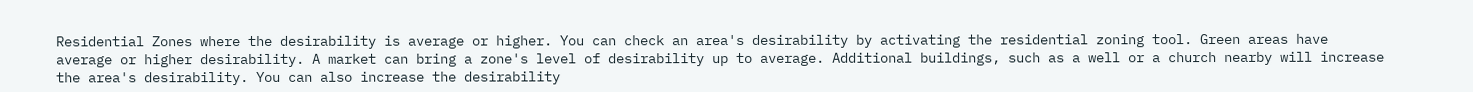Residential Zones where the desirability is average or higher. You can check an area's desirability by activating the residential zoning tool. Green areas have average or higher desirability. A market can bring a zone's level of desirability up to average. Additional buildings, such as a well or a church nearby will increase the area's desirability. You can also increase the desirability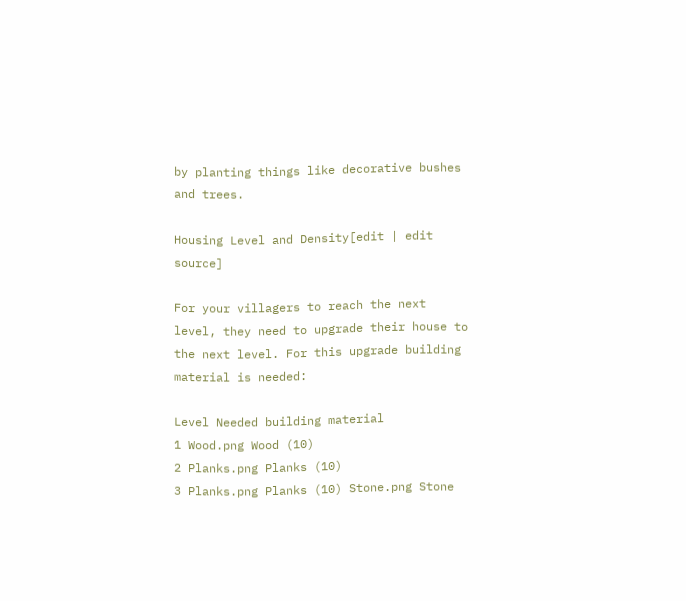by planting things like decorative bushes and trees.

Housing Level and Density[edit | edit source]

For your villagers to reach the next level, they need to upgrade their house to the next level. For this upgrade building material is needed:

Level Needed building material
1 Wood.png Wood (10)
2 Planks.png Planks (10)
3 Planks.png Planks (10) Stone.png Stone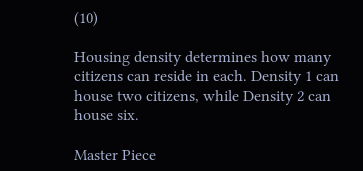(10)

Housing density determines how many citizens can reside in each. Density 1 can house two citizens, while Density 2 can house six.

Master Piece